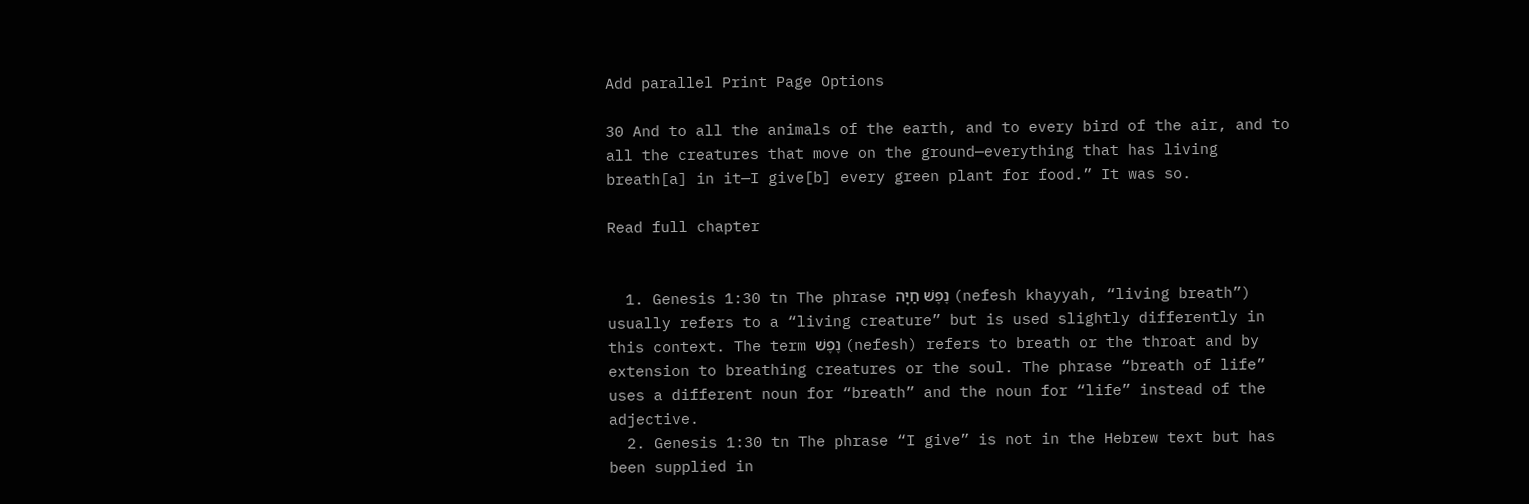Add parallel Print Page Options

30 And to all the animals of the earth, and to every bird of the air, and to all the creatures that move on the ground—everything that has living breath[a] in it—I give[b] every green plant for food.” It was so.

Read full chapter


  1. Genesis 1:30 tn The phrase נֶפֶשׁ חַיָּה (nefesh khayyah, “living breath”) usually refers to a “living creature” but is used slightly differently in this context. The term נֶפֶשׁ (nefesh) refers to breath or the throat and by extension to breathing creatures or the soul. The phrase “breath of life” uses a different noun for “breath” and the noun for “life” instead of the adjective.
  2. Genesis 1:30 tn The phrase “I give” is not in the Hebrew text but has been supplied in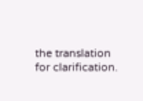the translation for clarification.